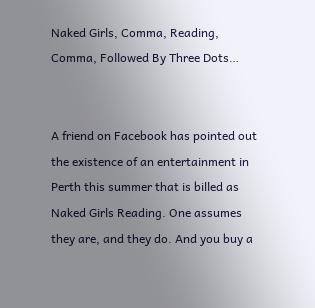Naked Girls, Comma, Reading, Comma, Followed By Three Dots…


A friend on Facebook has pointed out the existence of an entertainment in Perth this summer that is billed as Naked Girls Reading. One assumes they are, and they do. And you buy a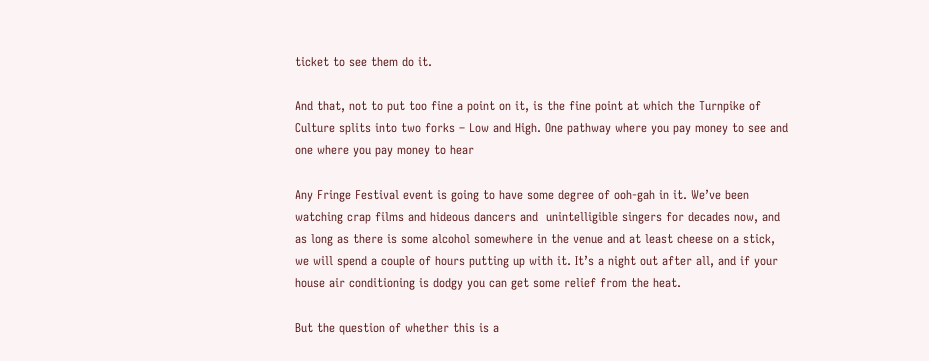ticket to see them do it.

And that, not to put too fine a point on it, is the fine point at which the Turnpike of Culture splits into two forks – Low and High. One pathway where you pay money to see and one where you pay money to hear

Any Fringe Festival event is going to have some degree of ooh-gah in it. We’ve been watching crap films and hideous dancers and  unintelligible singers for decades now, and as long as there is some alcohol somewhere in the venue and at least cheese on a stick, we will spend a couple of hours putting up with it. It’s a night out after all, and if your house air conditioning is dodgy you can get some relief from the heat.

But the question of whether this is a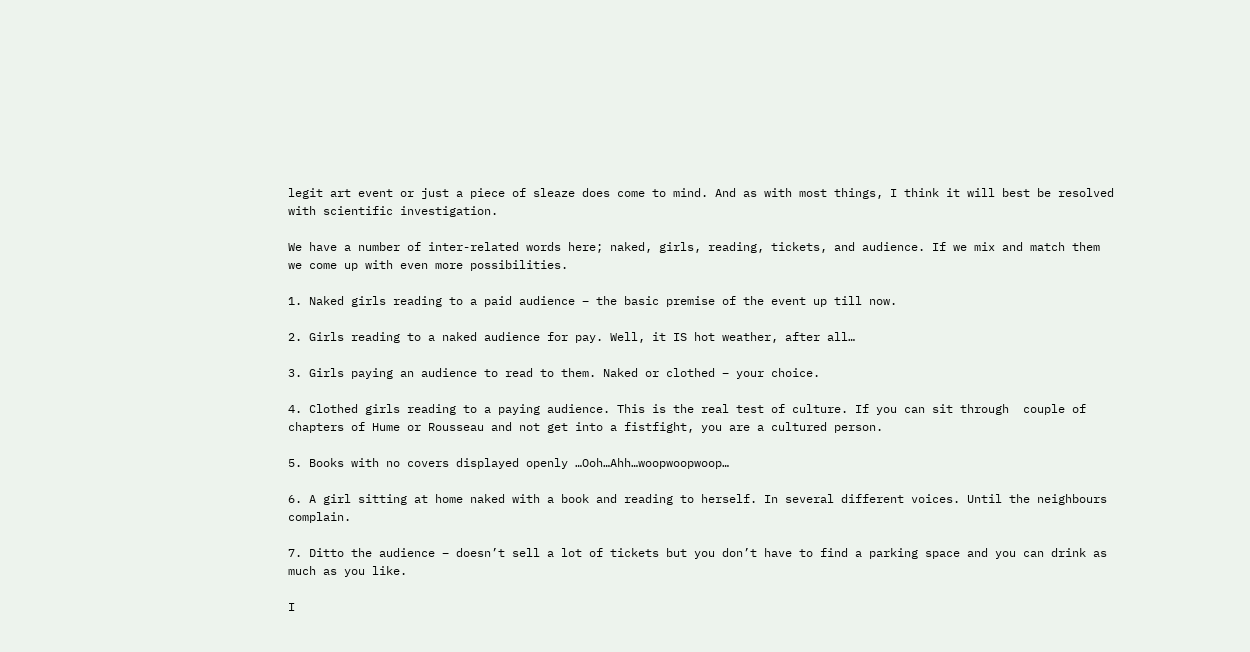legit art event or just a piece of sleaze does come to mind. And as with most things, I think it will best be resolved with scientific investigation.

We have a number of inter-related words here; naked, girls, reading, tickets, and audience. If we mix and match them we come up with even more possibilities.

1. Naked girls reading to a paid audience – the basic premise of the event up till now.

2. Girls reading to a naked audience for pay. Well, it IS hot weather, after all…

3. Girls paying an audience to read to them. Naked or clothed – your choice.

4. Clothed girls reading to a paying audience. This is the real test of culture. If you can sit through  couple of chapters of Hume or Rousseau and not get into a fistfight, you are a cultured person.

5. Books with no covers displayed openly …Ooh…Ahh…woopwoopwoop…

6. A girl sitting at home naked with a book and reading to herself. In several different voices. Until the neighbours complain.

7. Ditto the audience – doesn’t sell a lot of tickets but you don’t have to find a parking space and you can drink as much as you like.

I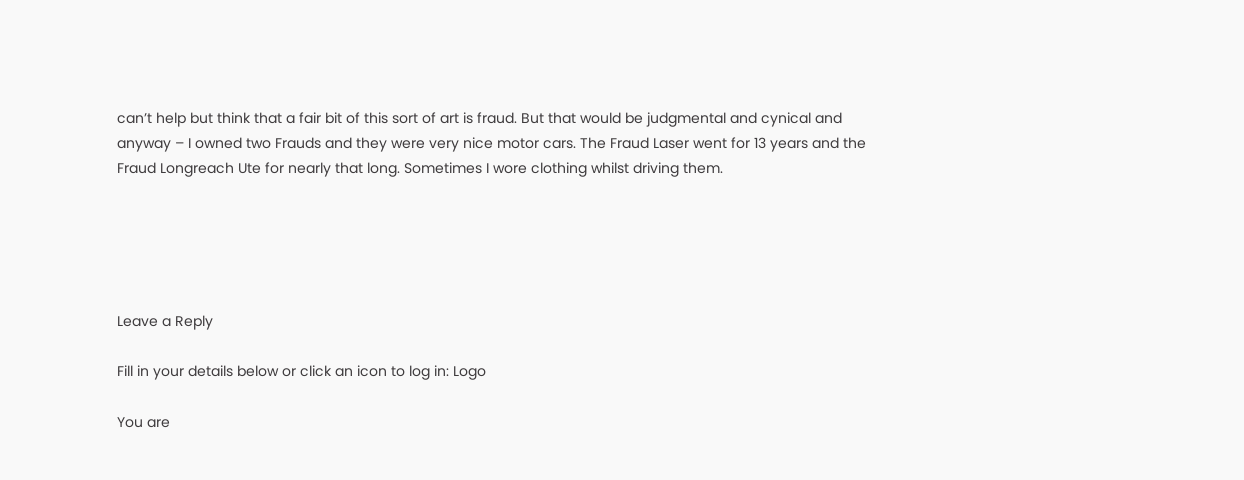can’t help but think that a fair bit of this sort of art is fraud. But that would be judgmental and cynical and anyway – I owned two Frauds and they were very nice motor cars. The Fraud Laser went for 13 years and the Fraud Longreach Ute for nearly that long. Sometimes I wore clothing whilst driving them.





Leave a Reply

Fill in your details below or click an icon to log in: Logo

You are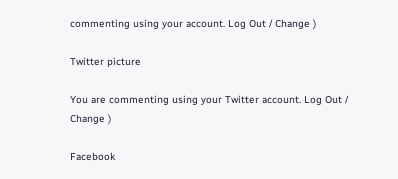commenting using your account. Log Out / Change )

Twitter picture

You are commenting using your Twitter account. Log Out / Change )

Facebook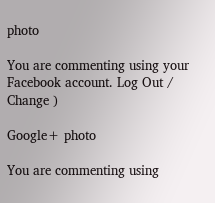photo

You are commenting using your Facebook account. Log Out / Change )

Google+ photo

You are commenting using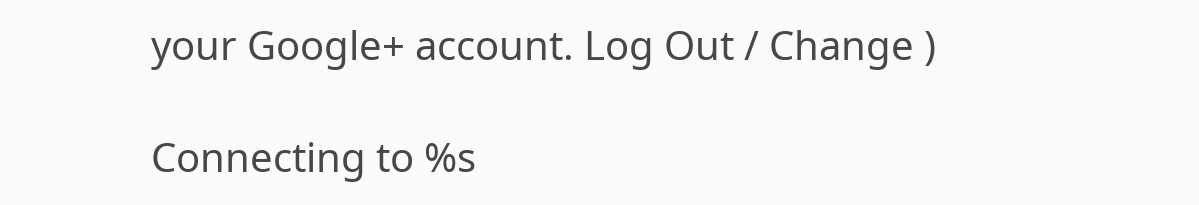your Google+ account. Log Out / Change )

Connecting to %s